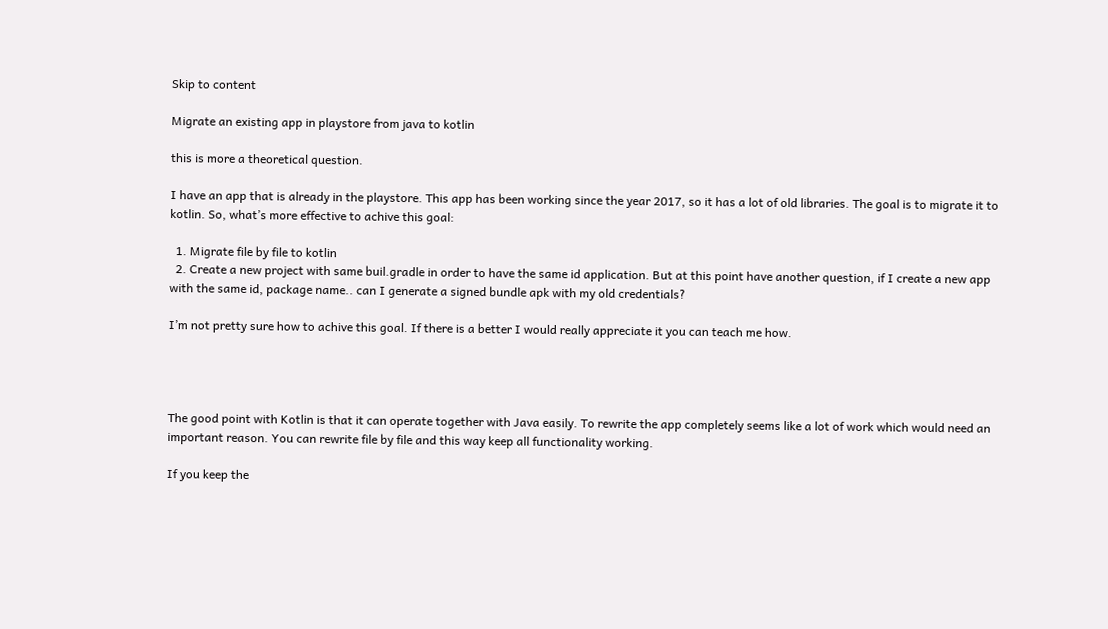Skip to content

Migrate an existing app in playstore from java to kotlin

this is more a theoretical question.

I have an app that is already in the playstore. This app has been working since the year 2017, so it has a lot of old libraries. The goal is to migrate it to kotlin. So, what’s more effective to achive this goal:

  1. Migrate file by file to kotlin
  2. Create a new project with same buil.gradle in order to have the same id application. But at this point have another question, if I create a new app with the same id, package name.. can I generate a signed bundle apk with my old credentials?

I’m not pretty sure how to achive this goal. If there is a better I would really appreciate it you can teach me how.




The good point with Kotlin is that it can operate together with Java easily. To rewrite the app completely seems like a lot of work which would need an important reason. You can rewrite file by file and this way keep all functionality working.

If you keep the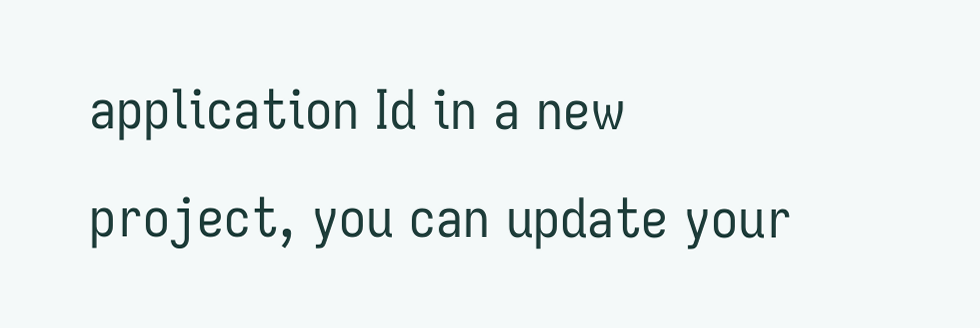application Id in a new project, you can update your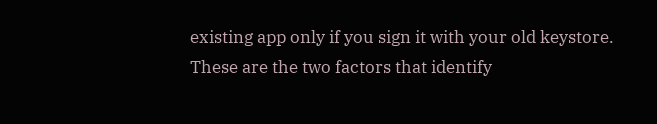existing app only if you sign it with your old keystore. These are the two factors that identify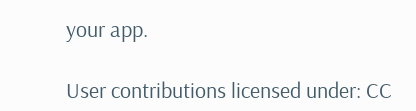your app.

User contributions licensed under: CC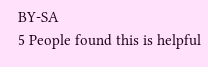BY-SA
5 People found this is helpful